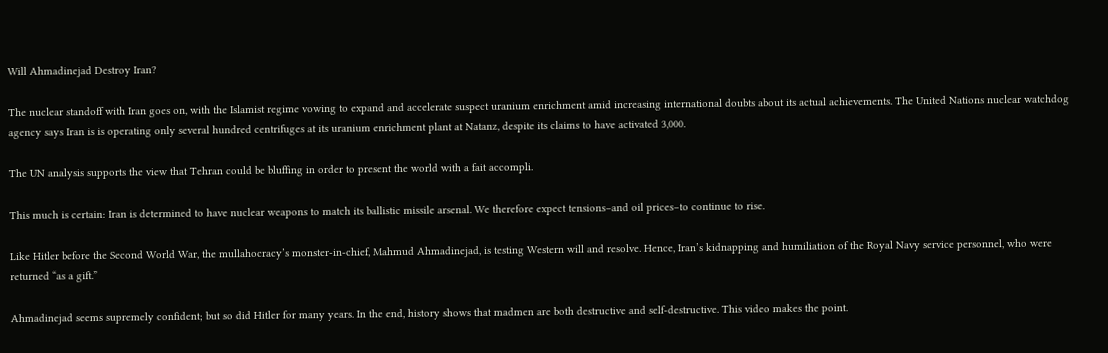Will Ahmadinejad Destroy Iran?

The nuclear standoff with Iran goes on, with the Islamist regime vowing to expand and accelerate suspect uranium enrichment amid increasing international doubts about its actual achievements. The United Nations nuclear watchdog agency says Iran is is operating only several hundred centrifuges at its uranium enrichment plant at Natanz, despite its claims to have activated 3,000.

The UN analysis supports the view that Tehran could be bluffing in order to present the world with a fait accompli.

This much is certain: Iran is determined to have nuclear weapons to match its ballistic missile arsenal. We therefore expect tensions–and oil prices–to continue to rise.

Like Hitler before the Second World War, the mullahocracy’s monster-in-chief, Mahmud Ahmadinejad, is testing Western will and resolve. Hence, Iran’s kidnapping and humiliation of the Royal Navy service personnel, who were returned “as a gift.”

Ahmadinejad seems supremely confident; but so did Hitler for many years. In the end, history shows that madmen are both destructive and self-destructive. This video makes the point.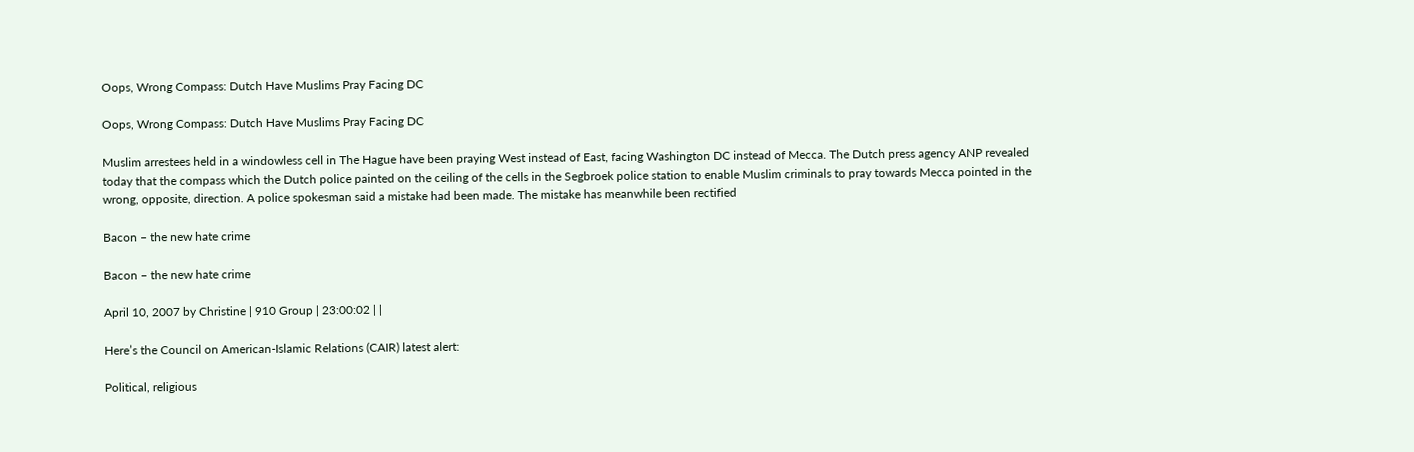Oops, Wrong Compass: Dutch Have Muslims Pray Facing DC

Oops, Wrong Compass: Dutch Have Muslims Pray Facing DC

Muslim arrestees held in a windowless cell in The Hague have been praying West instead of East, facing Washington DC instead of Mecca. The Dutch press agency ANP revealed today that the compass which the Dutch police painted on the ceiling of the cells in the Segbroek police station to enable Muslim criminals to pray towards Mecca pointed in the wrong, opposite, direction. A police spokesman said a mistake had been made. The mistake has meanwhile been rectified

Bacon – the new hate crime

Bacon – the new hate crime

April 10, 2007 by Christine | 910 Group | 23:00:02 | |

Here’s the Council on American-Islamic Relations (CAIR) latest alert:

Political, religious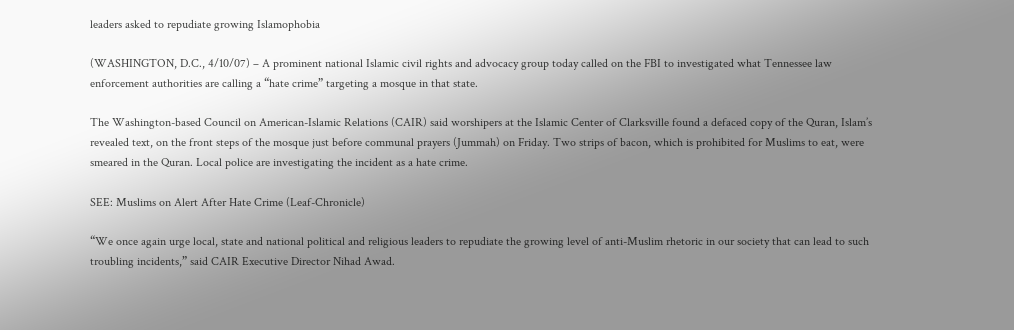leaders asked to repudiate growing Islamophobia

(WASHINGTON, D.C., 4/10/07) – A prominent national Islamic civil rights and advocacy group today called on the FBI to investigated what Tennessee law enforcement authorities are calling a “hate crime” targeting a mosque in that state.

The Washington-based Council on American-Islamic Relations (CAIR) said worshipers at the Islamic Center of Clarksville found a defaced copy of the Quran, Islam’s revealed text, on the front steps of the mosque just before communal prayers (Jummah) on Friday. Two strips of bacon, which is prohibited for Muslims to eat, were smeared in the Quran. Local police are investigating the incident as a hate crime.

SEE: Muslims on Alert After Hate Crime (Leaf-Chronicle)

“We once again urge local, state and national political and religious leaders to repudiate the growing level of anti-Muslim rhetoric in our society that can lead to such troubling incidents,” said CAIR Executive Director Nihad Awad.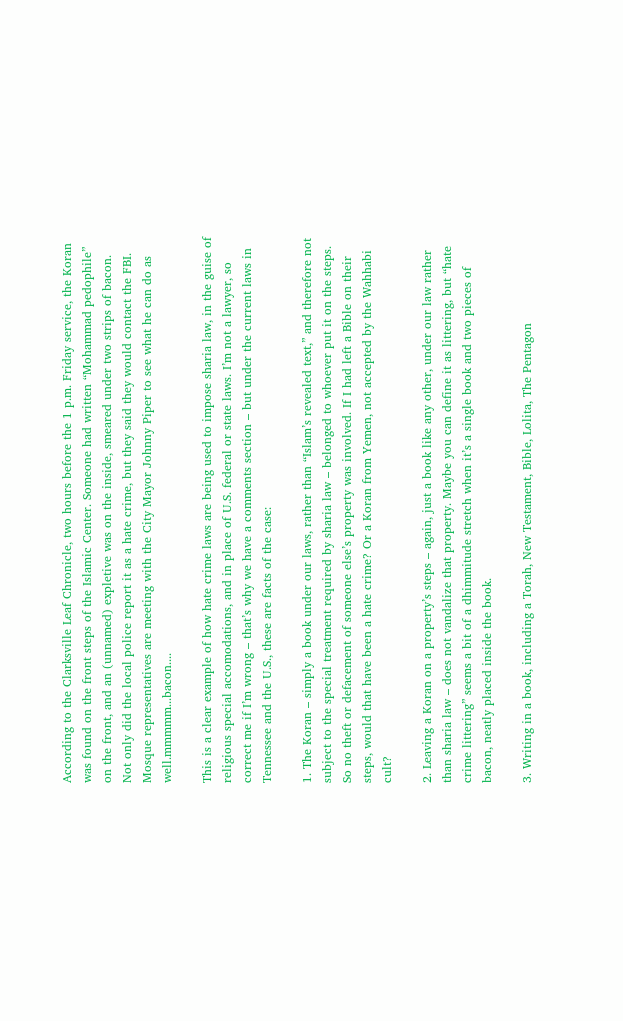According to the Clarksville Leaf Chronicle, two hours before the 1 p.m. Friday service, the Koran was found on the front steps of the Islamic Center. Someone had written “Mohammad pedophile” on the front, and an (unnamed) expletive was on the inside, smeared under two strips of bacon. Not only did the local police report it as a hate crime, but they said they would contact the FBI. Mosque representatives are meeting with the City Mayor Johnny Piper to see what he can do as well.mmmmm...bacon....

This is a clear example of how hate crime laws are being used to impose sharia law, in the guise of religious special accomodations, and in place of U.S. federal or state laws. I’m not a lawyer, so correct me if I’m wrong – that’s why we have a comments section – but under the current laws in Tennessee and the U.S., these are facts of the case:

1. The Koran – simply a book under our laws, rather than “Islam’s revealed text,” and therefore not subject to the special treatment required by sharia law – belonged to whoever put it on the steps. So no theft or defacement of someone else’s property was involved. If I had left a Bible on their steps, would that have been a hate crime? Or a Koran from Yemen, not accepted by the Wahhabi cult?

2. Leaving a Koran on a property’s steps – again, just a book like any other, under our law rather than sharia law – does not vandalize that property. Maybe you can define it as littering, but “hate crime littering” seems a bit of a dhimmitude stretch when it’s a single book and two pieces of bacon, neatly placed inside the book.

3. Writing in a book, including a Torah, New Testament, Bible, Lolita, The Pentagon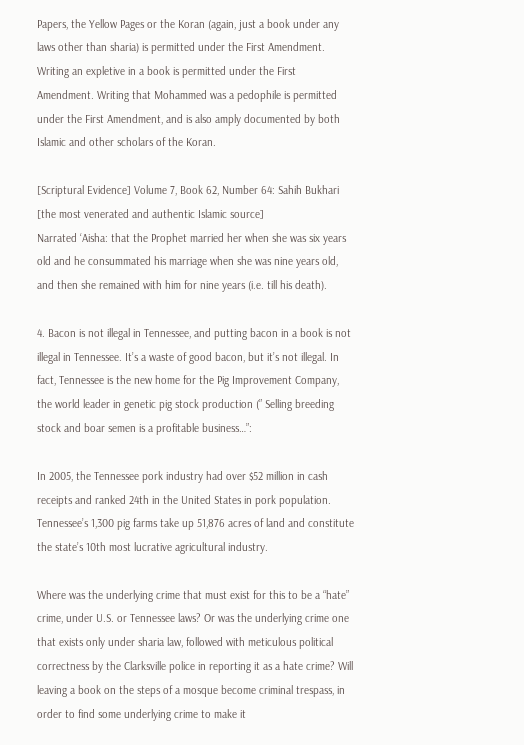Papers, the Yellow Pages or the Koran (again, just a book under any laws other than sharia) is permitted under the First Amendment. Writing an expletive in a book is permitted under the First Amendment. Writing that Mohammed was a pedophile is permitted under the First Amendment, and is also amply documented by both Islamic and other scholars of the Koran.

[Scriptural Evidence] Volume 7, Book 62, Number 64: Sahih Bukhari [the most venerated and authentic Islamic source]
Narrated ‘Aisha: that the Prophet married her when she was six years old and he consummated his marriage when she was nine years old, and then she remained with him for nine years (i.e. till his death).

4. Bacon is not illegal in Tennessee, and putting bacon in a book is not illegal in Tennessee. It’s a waste of good bacon, but it’s not illegal. In fact, Tennessee is the new home for the Pig Improvement Company, the world leader in genetic pig stock production (” Selling breeding stock and boar semen is a profitable business…”:

In 2005, the Tennessee pork industry had over $52 million in cash receipts and ranked 24th in the United States in pork population. Tennessee’s 1,300 pig farms take up 51,876 acres of land and constitute the state’s 10th most lucrative agricultural industry.

Where was the underlying crime that must exist for this to be a “hate” crime, under U.S. or Tennessee laws? Or was the underlying crime one that exists only under sharia law, followed with meticulous political correctness by the Clarksville police in reporting it as a hate crime? Will leaving a book on the steps of a mosque become criminal trespass, in order to find some underlying crime to make it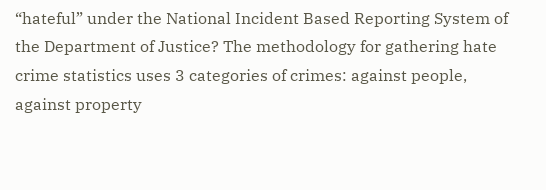“hateful” under the National Incident Based Reporting System of the Department of Justice? The methodology for gathering hate crime statistics uses 3 categories of crimes: against people, against property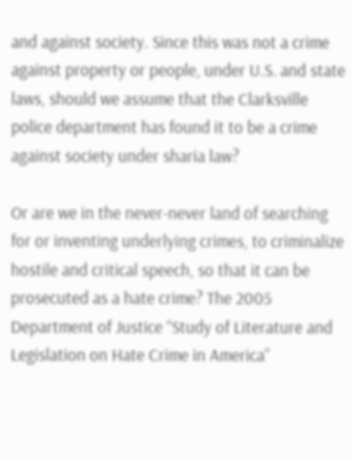and against society. Since this was not a crime against property or people, under U.S. and state laws, should we assume that the Clarksville police department has found it to be a crime against society under sharia law?

Or are we in the never-never land of searching for or inventing underlying crimes, to criminalize hostile and critical speech, so that it can be prosecuted as a hate crime? The 2005 Department of Justice “Study of Literature and Legislation on Hate Crime in America”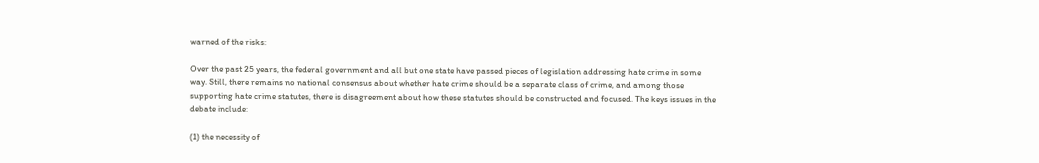warned of the risks:

Over the past 25 years, the federal government and all but one state have passed pieces of legislation addressing hate crime in some way. Still, there remains no national consensus about whether hate crime should be a separate class of crime, and among those supporting hate crime statutes, there is disagreement about how these statutes should be constructed and focused. The keys issues in the debate include:

(1) the necessity of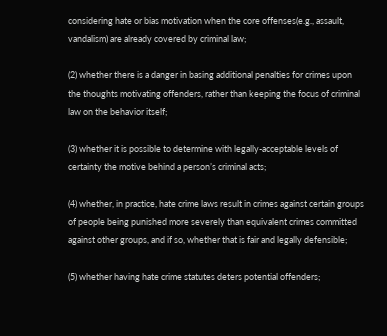considering hate or bias motivation when the core offenses(e.g., assault, vandalism) are already covered by criminal law;

(2) whether there is a danger in basing additional penalties for crimes upon the thoughts motivating offenders, rather than keeping the focus of criminal law on the behavior itself;

(3) whether it is possible to determine with legally-acceptable levels of certainty the motive behind a person’s criminal acts;

(4) whether, in practice, hate crime laws result in crimes against certain groups of people being punished more severely than equivalent crimes committed against other groups, and if so, whether that is fair and legally defensible;

(5) whether having hate crime statutes deters potential offenders;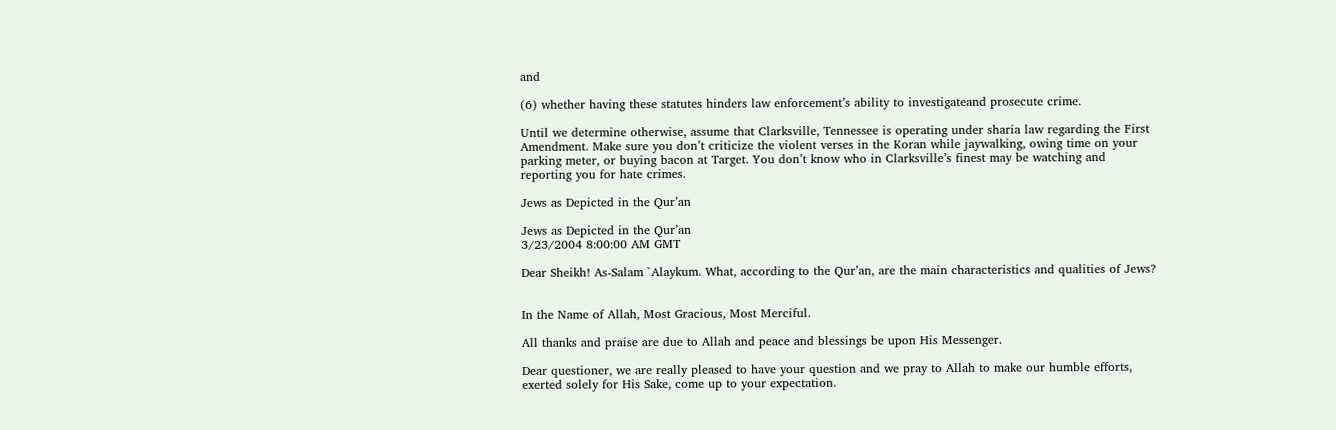and

(6) whether having these statutes hinders law enforcement’s ability to investigateand prosecute crime.

Until we determine otherwise, assume that Clarksville, Tennessee is operating under sharia law regarding the First Amendment. Make sure you don’t criticize the violent verses in the Koran while jaywalking, owing time on your parking meter, or buying bacon at Target. You don’t know who in Clarksville’s finest may be watching and reporting you for hate crimes.

Jews as Depicted in the Qur’an

Jews as Depicted in the Qur’an
3/23/2004 8:00:00 AM GMT

Dear Sheikh! As-Salam `Alaykum. What, according to the Qur’an, are the main characteristics and qualities of Jews?


In the Name of Allah, Most Gracious, Most Merciful.

All thanks and praise are due to Allah and peace and blessings be upon His Messenger.

Dear questioner, we are really pleased to have your question and we pray to Allah to make our humble efforts, exerted solely for His Sake, come up to your expectation.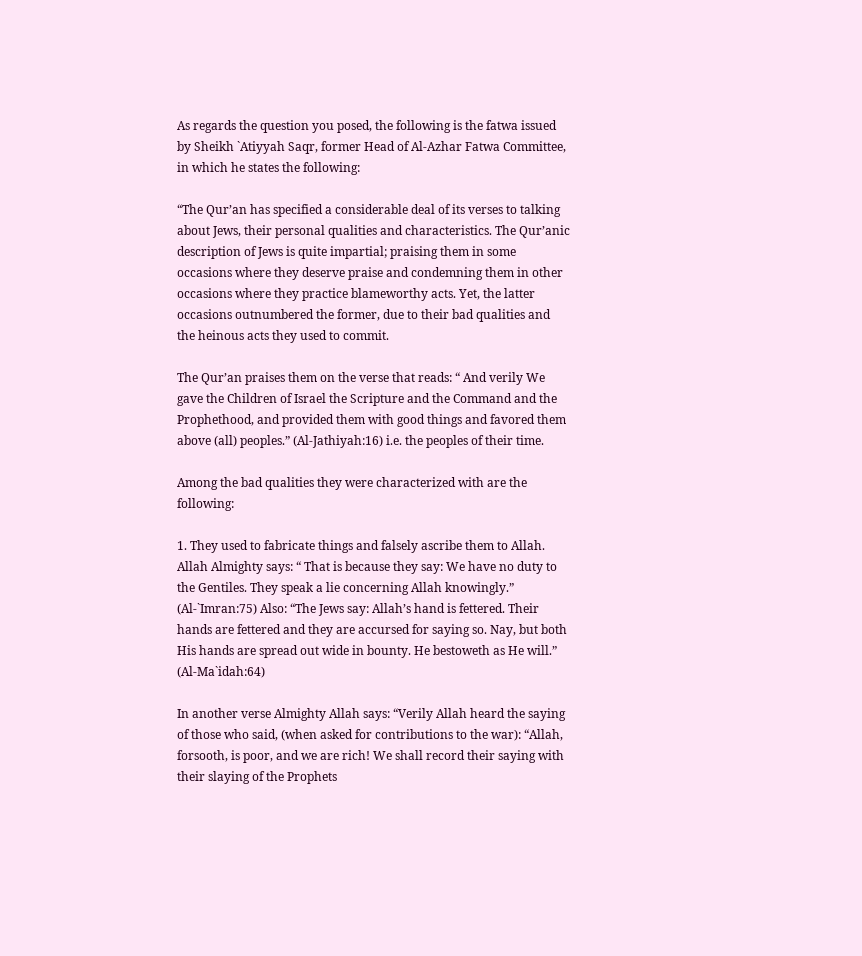As regards the question you posed, the following is the fatwa issued by Sheikh `Atiyyah Saqr, former Head of Al-Azhar Fatwa Committee, in which he states the following:

“The Qur’an has specified a considerable deal of its verses to talking about Jews, their personal qualities and characteristics. The Qur’anic description of Jews is quite impartial; praising them in some occasions where they deserve praise and condemning them in other occasions where they practice blameworthy acts. Yet, the latter occasions outnumbered the former, due to their bad qualities and the heinous acts they used to commit.

The Qur’an praises them on the verse that reads: “ And verily We gave the Children of Israel the Scripture and the Command and the Prophethood, and provided them with good things and favored them above (all) peoples.” (Al-Jathiyah:16) i.e. the peoples of their time.

Among the bad qualities they were characterized with are the following:

1. They used to fabricate things and falsely ascribe them to Allah. Allah Almighty says: “ That is because they say: We have no duty to the Gentiles. They speak a lie concerning Allah knowingly.” (Al-`Imran:75) Also: “The Jews say: Allah’s hand is fettered. Their hands are fettered and they are accursed for saying so. Nay, but both His hands are spread out wide in bounty. He bestoweth as He will.” (Al-Ma`idah:64)

In another verse Almighty Allah says: “Verily Allah heard the saying of those who said, (when asked for contributions to the war): “Allah, forsooth, is poor, and we are rich! We shall record their saying with their slaying of the Prophets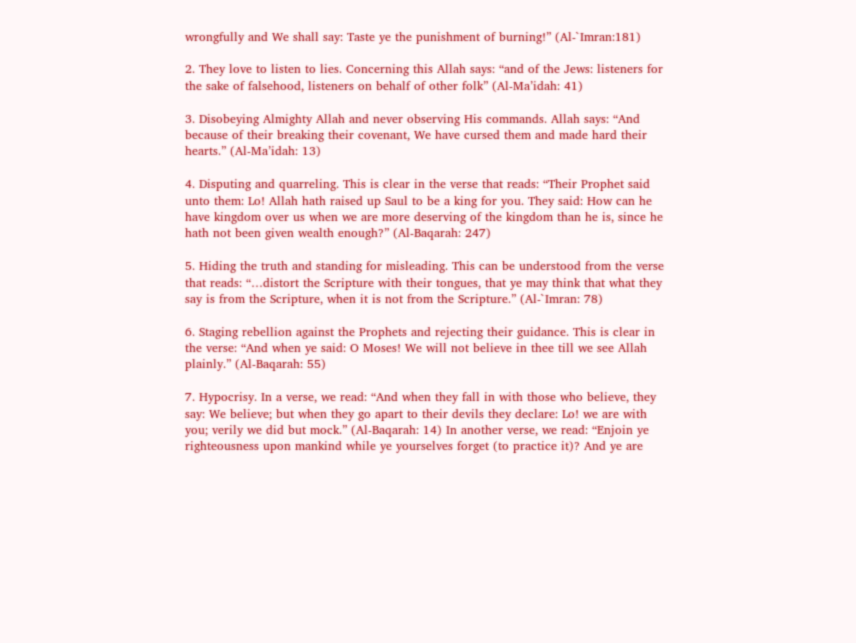wrongfully and We shall say: Taste ye the punishment of burning!” (Al-`Imran:181)

2. They love to listen to lies. Concerning this Allah says: “and of the Jews: listeners for the sake of falsehood, listeners on behalf of other folk” (Al-Ma’idah: 41)

3. Disobeying Almighty Allah and never observing His commands. Allah says: “And because of their breaking their covenant, We have cursed them and made hard their hearts.” (Al-Ma’idah: 13)

4. Disputing and quarreling. This is clear in the verse that reads: “Their Prophet said unto them: Lo! Allah hath raised up Saul to be a king for you. They said: How can he have kingdom over us when we are more deserving of the kingdom than he is, since he hath not been given wealth enough?” (Al-Baqarah: 247)

5. Hiding the truth and standing for misleading. This can be understood from the verse that reads: “…distort the Scripture with their tongues, that ye may think that what they say is from the Scripture, when it is not from the Scripture.” (Al-`Imran: 78)

6. Staging rebellion against the Prophets and rejecting their guidance. This is clear in the verse: “And when ye said: O Moses! We will not believe in thee till we see Allah plainly.” (Al-Baqarah: 55)

7. Hypocrisy. In a verse, we read: “And when they fall in with those who believe, they say: We believe; but when they go apart to their devils they declare: Lo! we are with you; verily we did but mock.” (Al-Baqarah: 14) In another verse, we read: “Enjoin ye righteousness upon mankind while ye yourselves forget (to practice it)? And ye are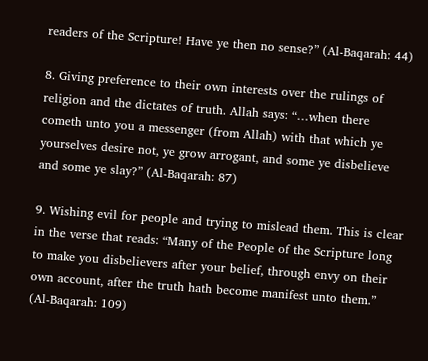readers of the Scripture! Have ye then no sense?” (Al-Baqarah: 44)

8. Giving preference to their own interests over the rulings of religion and the dictates of truth. Allah says: “…when there cometh unto you a messenger (from Allah) with that which ye yourselves desire not, ye grow arrogant, and some ye disbelieve and some ye slay?” (Al-Baqarah: 87)

9. Wishing evil for people and trying to mislead them. This is clear in the verse that reads: “Many of the People of the Scripture long to make you disbelievers after your belief, through envy on their own account, after the truth hath become manifest unto them.” (Al-Baqarah: 109)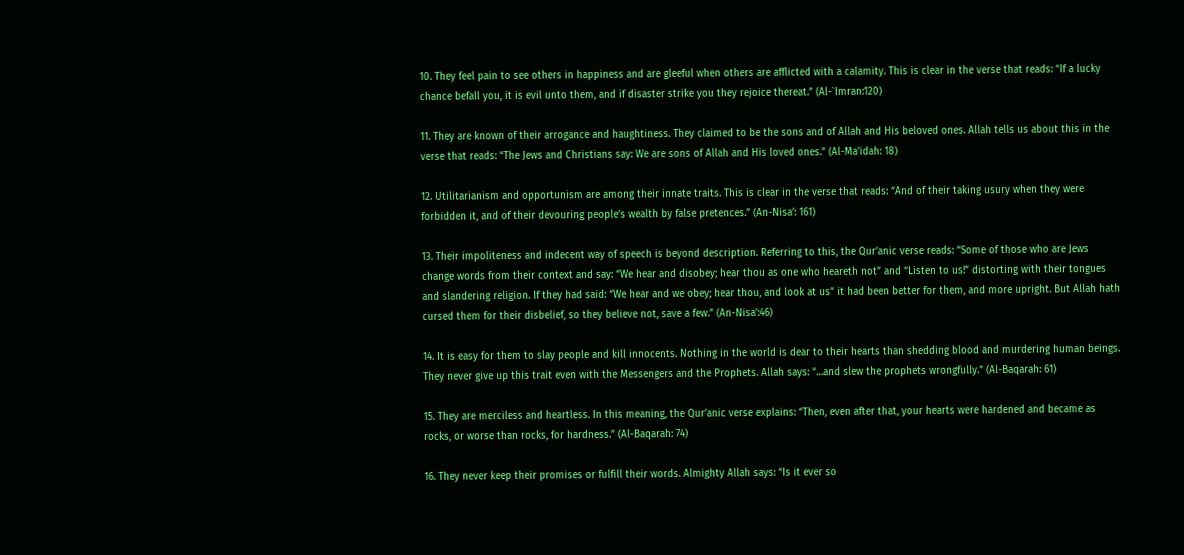10. They feel pain to see others in happiness and are gleeful when others are afflicted with a calamity. This is clear in the verse that reads: “If a lucky chance befall you, it is evil unto them, and if disaster strike you they rejoice thereat.” (Al-`Imran:120)

11. They are known of their arrogance and haughtiness. They claimed to be the sons and of Allah and His beloved ones. Allah tells us about this in the verse that reads: “The Jews and Christians say: We are sons of Allah and His loved ones.” (Al-Ma’idah: 18)

12. Utilitarianism and opportunism are among their innate traits. This is clear in the verse that reads: “And of their taking usury when they were forbidden it, and of their devouring people’s wealth by false pretences.” (An-Nisa’: 161)

13. Their impoliteness and indecent way of speech is beyond description. Referring to this, the Qur’anic verse reads: “Some of those who are Jews change words from their context and say: “We hear and disobey; hear thou as one who heareth not” and “Listen to us!” distorting with their tongues and slandering religion. If they had said: “We hear and we obey; hear thou, and look at us” it had been better for them, and more upright. But Allah hath cursed them for their disbelief, so they believe not, save a few.” (An-Nisa’:46)

14. It is easy for them to slay people and kill innocents. Nothing in the world is dear to their hearts than shedding blood and murdering human beings. They never give up this trait even with the Messengers and the Prophets. Allah says: “…and slew the prophets wrongfully.” (Al-Baqarah: 61)

15. They are merciless and heartless. In this meaning, the Qur’anic verse explains: “Then, even after that, your hearts were hardened and became as rocks, or worse than rocks, for hardness.” (Al-Baqarah: 74)

16. They never keep their promises or fulfill their words. Almighty Allah says: “Is it ever so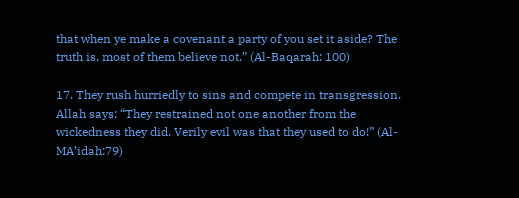that when ye make a covenant a party of you set it aside? The truth is, most of them believe not.” (Al-Baqarah: 100)

17. They rush hurriedly to sins and compete in transgression. Allah says: “They restrained not one another from the wickedness they did. Verily evil was that they used to do!” (Al-MA’idah:79)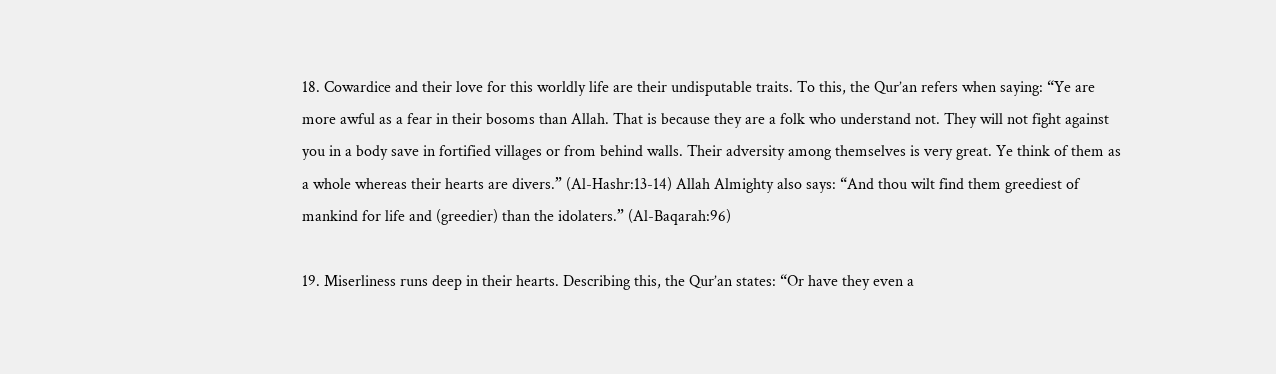18. Cowardice and their love for this worldly life are their undisputable traits. To this, the Qur’an refers when saying: “Ye are more awful as a fear in their bosoms than Allah. That is because they are a folk who understand not. They will not fight against you in a body save in fortified villages or from behind walls. Their adversity among themselves is very great. Ye think of them as a whole whereas their hearts are divers.” (Al-Hashr:13-14) Allah Almighty also says: “And thou wilt find them greediest of mankind for life and (greedier) than the idolaters.” (Al-Baqarah:96)

19. Miserliness runs deep in their hearts. Describing this, the Qur’an states: “Or have they even a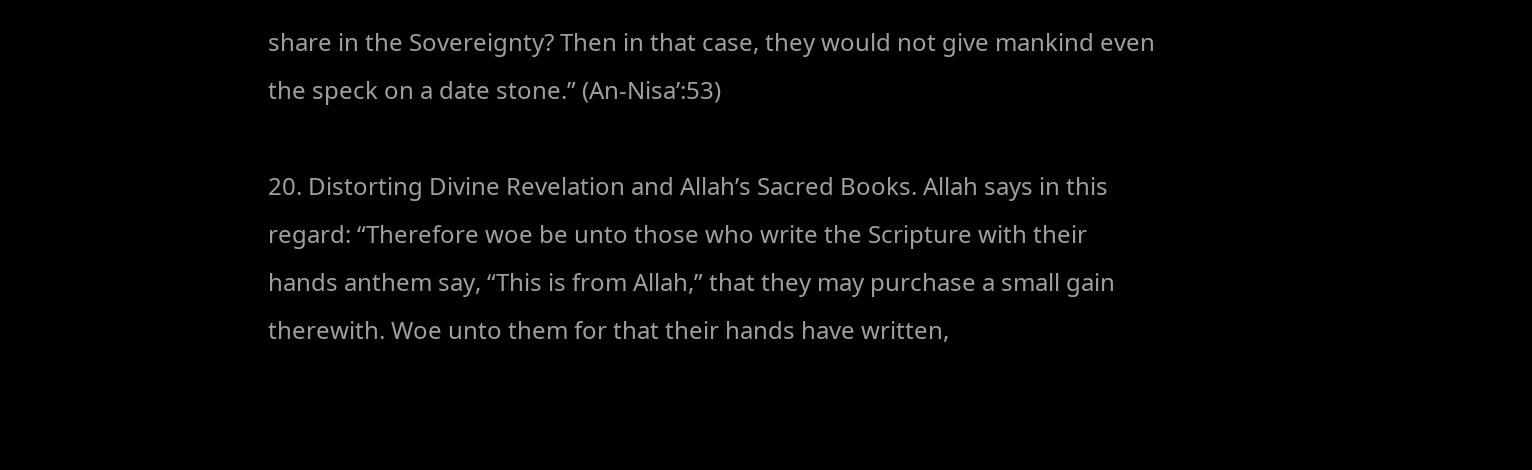share in the Sovereignty? Then in that case, they would not give mankind even the speck on a date stone.” (An-Nisa’:53)

20. Distorting Divine Revelation and Allah’s Sacred Books. Allah says in this regard: “Therefore woe be unto those who write the Scripture with their hands anthem say, “This is from Allah,” that they may purchase a small gain therewith. Woe unto them for that their hands have written,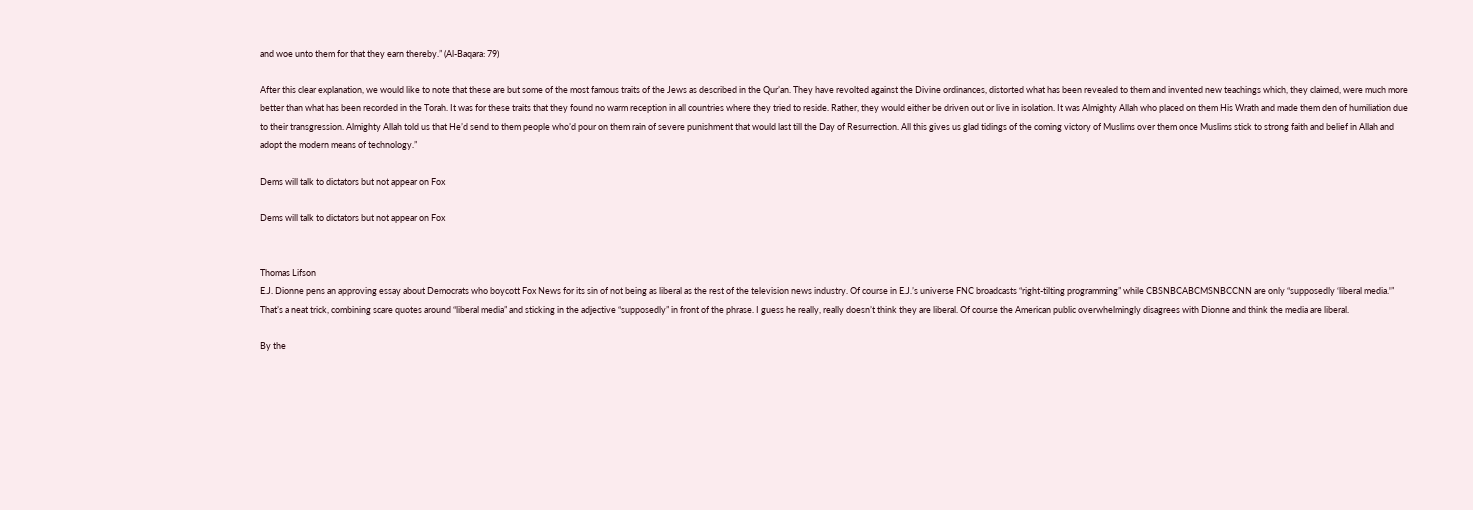and woe unto them for that they earn thereby.” (Al-Baqara: 79)

After this clear explanation, we would like to note that these are but some of the most famous traits of the Jews as described in the Qur’an. They have revolted against the Divine ordinances, distorted what has been revealed to them and invented new teachings which, they claimed, were much more better than what has been recorded in the Torah. It was for these traits that they found no warm reception in all countries where they tried to reside. Rather, they would either be driven out or live in isolation. It was Almighty Allah who placed on them His Wrath and made them den of humiliation due to their transgression. Almighty Allah told us that He’d send to them people who’d pour on them rain of severe punishment that would last till the Day of Resurrection. All this gives us glad tidings of the coming victory of Muslims over them once Muslims stick to strong faith and belief in Allah and adopt the modern means of technology.”

Dems will talk to dictators but not appear on Fox

Dems will talk to dictators but not appear on Fox


Thomas Lifson
E.J. Dionne pens an approving essay about Democrats who boycott Fox News for its sin of not being as liberal as the rest of the television news industry. Of course in E.J.’s universe FNC broadcasts “right-tilting programming” while CBSNBCABCMSNBCCNN are only “supposedly ‘liberal media.'” That’s a neat trick, combining scare quotes around “liberal media” and sticking in the adjective “supposedly” in front of the phrase. I guess he really, really doesn’t think they are liberal. Of course the American public overwhelmingly disagrees with Dionne and think the media are liberal.

By the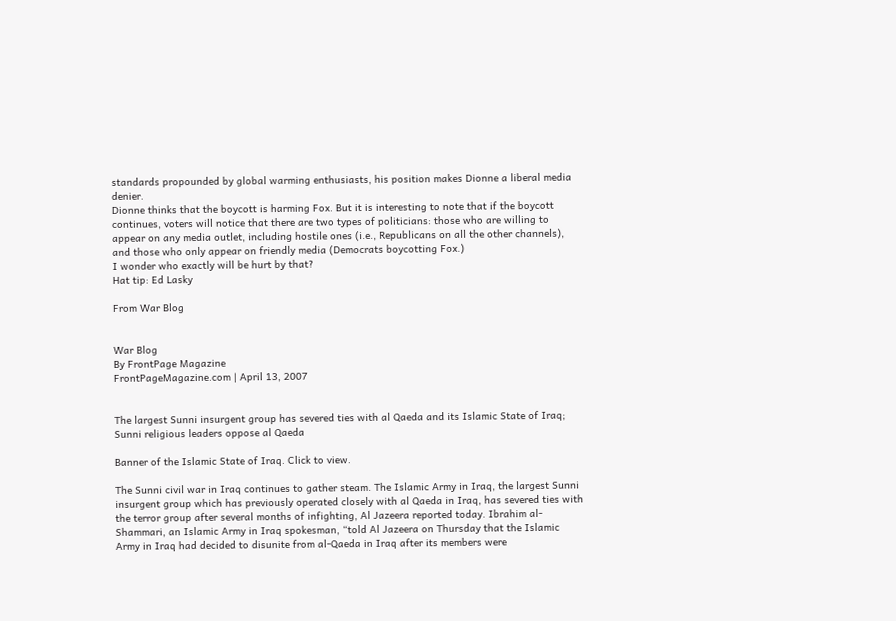standards propounded by global warming enthusiasts, his position makes Dionne a liberal media denier.
Dionne thinks that the boycott is harming Fox. But it is interesting to note that if the boycott continues, voters will notice that there are two types of politicians: those who are willing to appear on any media outlet, including hostile ones (i.e., Republicans on all the other channels), and those who only appear on friendly media (Democrats boycotting Fox.)
I wonder who exactly will be hurt by that?
Hat tip: Ed Lasky

From War Blog


War Blog
By FrontPage Magazine
FrontPageMagazine.com | April 13, 2007


The largest Sunni insurgent group has severed ties with al Qaeda and its Islamic State of Iraq; Sunni religious leaders oppose al Qaeda

Banner of the Islamic State of Iraq. Click to view.

The Sunni civil war in Iraq continues to gather steam. The Islamic Army in Iraq, the largest Sunni insurgent group which has previously operated closely with al Qaeda in Iraq, has severed ties with the terror group after several months of infighting, Al Jazeera reported today. Ibrahim al-Shammari, an Islamic Army in Iraq spokesman, “told Al Jazeera on Thursday that the Islamic Army in Iraq had decided to disunite from al-Qaeda in Iraq after its members were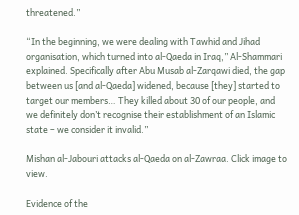threatened.”

“In the beginning, we were dealing with Tawhid and Jihad organisation, which turned into al-Qaeda in Iraq,” Al-Shammari explained. Specifically after Abu Musab al-Zarqawi died, the gap between us [and al-Qaeda] widened, because [they] started to target our members… They killed about 30 of our people, and we definitely don’t recognise their establishment of an Islamic state – we consider it invalid.”

Mishan al-Jabouri attacks al-Qaeda on al-Zawraa. Click image to view.

Evidence of the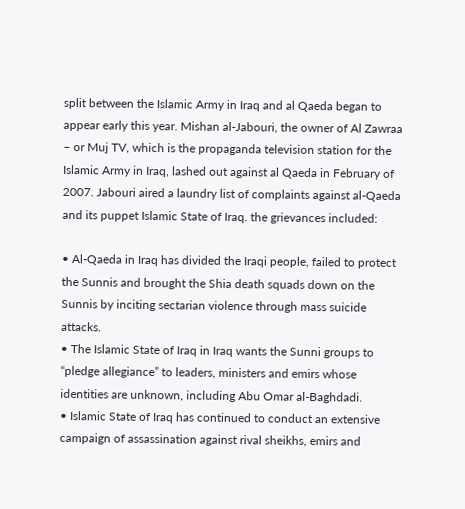split between the Islamic Army in Iraq and al Qaeda began to appear early this year. Mishan al-Jabouri, the owner of Al Zawraa – or Muj TV, which is the propaganda television station for the Islamic Army in Iraq, lashed out against al Qaeda in February of 2007. Jabouri aired a laundry list of complaints against al-Qaeda and its puppet Islamic State of Iraq. the grievances included:

• Al-Qaeda in Iraq has divided the Iraqi people, failed to protect the Sunnis and brought the Shia death squads down on the Sunnis by inciting sectarian violence through mass suicide attacks.
• The Islamic State of Iraq in Iraq wants the Sunni groups to “pledge allegiance” to leaders, ministers and emirs whose identities are unknown, including Abu Omar al-Baghdadi.
• Islamic State of Iraq has continued to conduct an extensive campaign of assassination against rival sheikhs, emirs and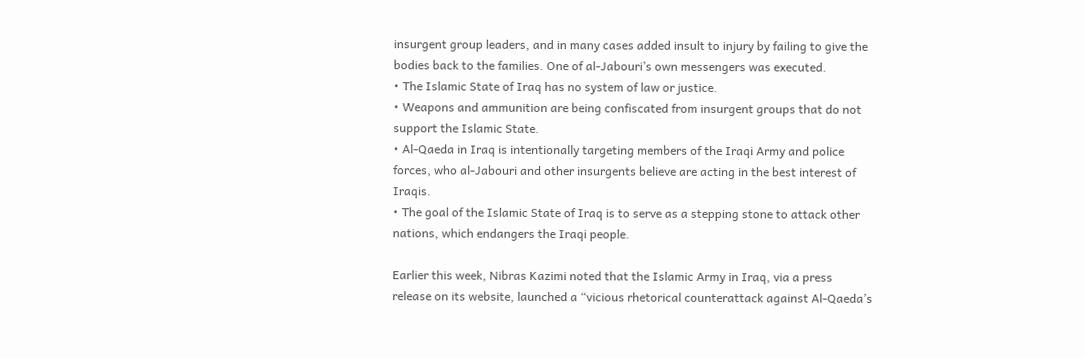insurgent group leaders, and in many cases added insult to injury by failing to give the bodies back to the families. One of al-Jabouri’s own messengers was executed.
• The Islamic State of Iraq has no system of law or justice.
• Weapons and ammunition are being confiscated from insurgent groups that do not support the Islamic State.
• Al-Qaeda in Iraq is intentionally targeting members of the Iraqi Army and police forces, who al-Jabouri and other insurgents believe are acting in the best interest of Iraqis.
• The goal of the Islamic State of Iraq is to serve as a stepping stone to attack other nations, which endangers the Iraqi people.

Earlier this week, Nibras Kazimi noted that the Islamic Army in Iraq, via a press release on its website, launched a “vicious rhetorical counterattack against Al-Qaeda’s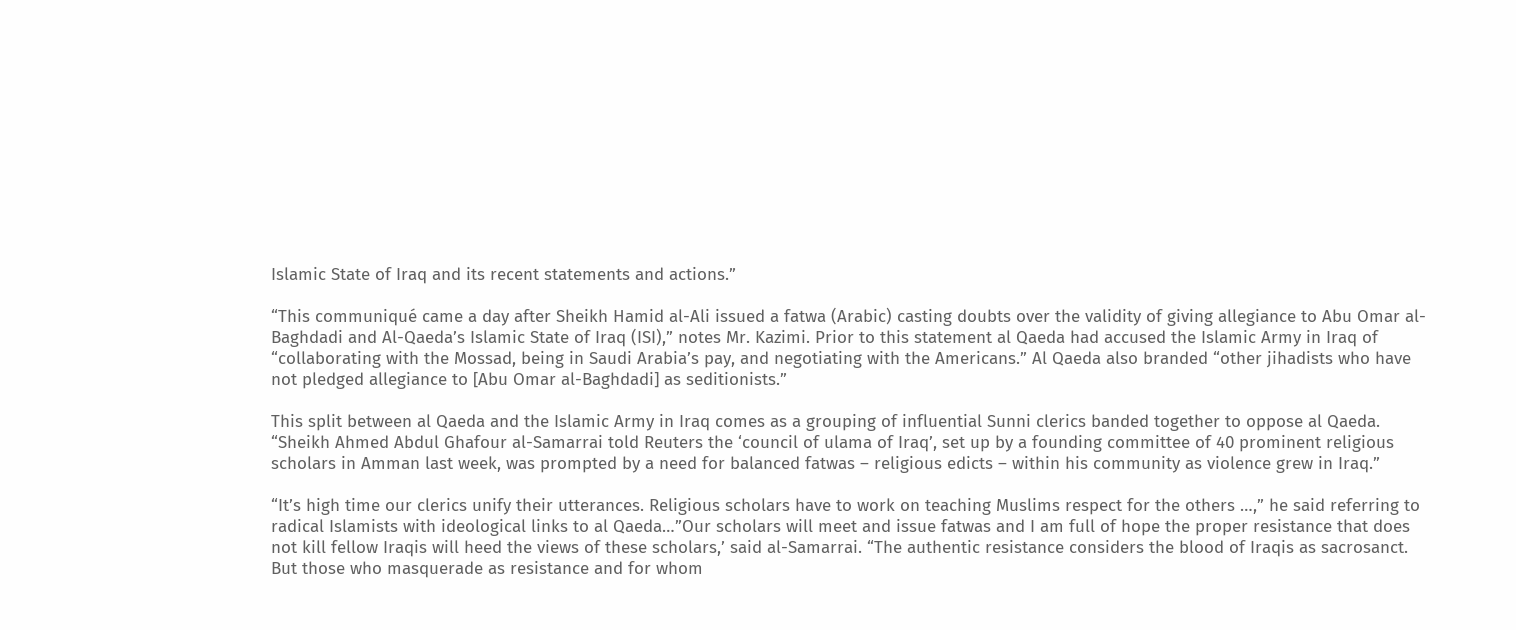Islamic State of Iraq and its recent statements and actions.”

“This communiqué came a day after Sheikh Hamid al-Ali issued a fatwa (Arabic) casting doubts over the validity of giving allegiance to Abu Omar al-Baghdadi and Al-Qaeda’s Islamic State of Iraq (ISI),” notes Mr. Kazimi. Prior to this statement al Qaeda had accused the Islamic Army in Iraq of “collaborating with the Mossad, being in Saudi Arabia’s pay, and negotiating with the Americans.” Al Qaeda also branded “other jihadists who have not pledged allegiance to [Abu Omar al-Baghdadi] as seditionists.”

This split between al Qaeda and the Islamic Army in Iraq comes as a grouping of influential Sunni clerics banded together to oppose al Qaeda. “Sheikh Ahmed Abdul Ghafour al-Samarrai told Reuters the ‘council of ulama of Iraq’, set up by a founding committee of 40 prominent religious scholars in Amman last week, was prompted by a need for balanced fatwas – religious edicts – within his community as violence grew in Iraq.”

“It’s high time our clerics unify their utterances. Religious scholars have to work on teaching Muslims respect for the others …,” he said referring to radical Islamists with ideological links to al Qaeda…”Our scholars will meet and issue fatwas and I am full of hope the proper resistance that does not kill fellow Iraqis will heed the views of these scholars,’ said al-Samarrai. “The authentic resistance considers the blood of Iraqis as sacrosanct. But those who masquerade as resistance and for whom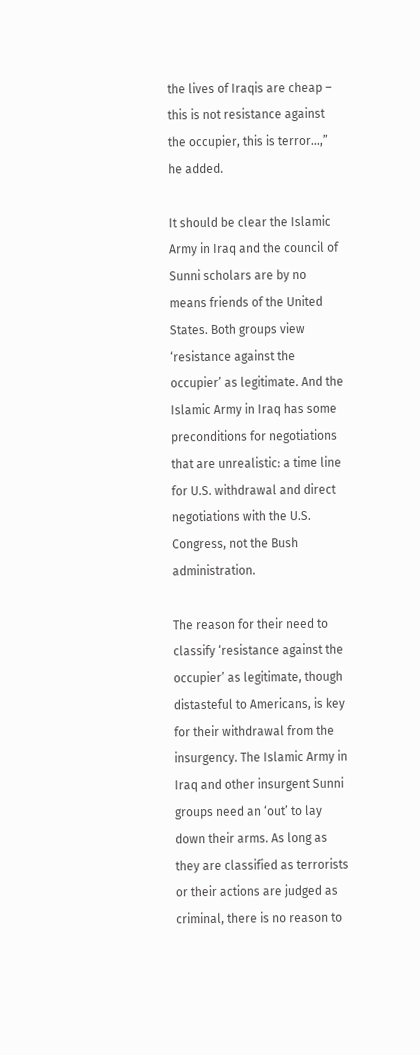the lives of Iraqis are cheap – this is not resistance against the occupier, this is terror…,” he added.

It should be clear the Islamic Army in Iraq and the council of Sunni scholars are by no means friends of the United States. Both groups view ‘resistance against the occupier’ as legitimate. And the Islamic Army in Iraq has some preconditions for negotiations that are unrealistic: a time line for U.S. withdrawal and direct negotiations with the U.S. Congress, not the Bush administration.

The reason for their need to classify ‘resistance against the occupier’ as legitimate, though distasteful to Americans, is key for their withdrawal from the insurgency. The Islamic Army in Iraq and other insurgent Sunni groups need an ‘out’ to lay down their arms. As long as they are classified as terrorists or their actions are judged as criminal, there is no reason to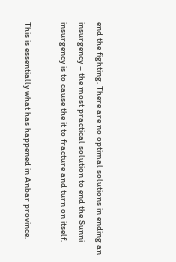end the fighting. There are no optimal solutions in ending an insurgency – the most practical solution to end the Sunni insurgency is to cause the it to fracture and turn on itself.

This is essentially what has happened in Anbar province.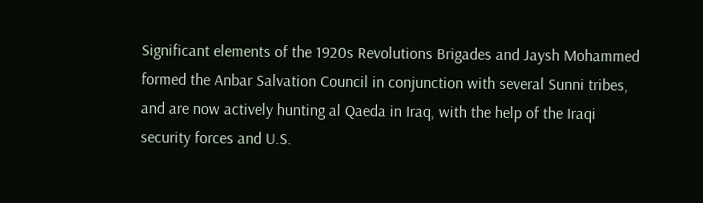Significant elements of the 1920s Revolutions Brigades and Jaysh Mohammed formed the Anbar Salvation Council in conjunction with several Sunni tribes, and are now actively hunting al Qaeda in Iraq, with the help of the Iraqi security forces and U.S.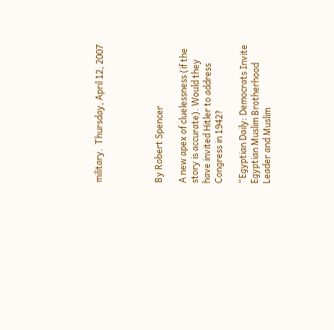military.  Thursday, April 12, 2007




By Robert Spencer

A new apex of cluelessness (if the story is accurate). Would they have invited Hitler to address Congress in 1942?

“Egyptian Daily: Democrats Invite Egyptian Muslim Brotherhood Leader and Muslim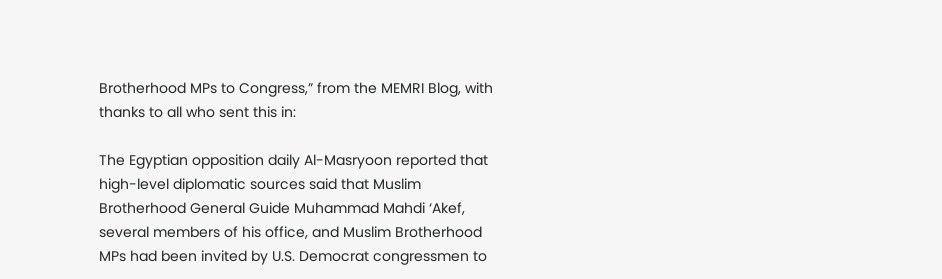Brotherhood MPs to Congress,” from the MEMRI Blog, with thanks to all who sent this in:

The Egyptian opposition daily Al-Masryoon reported that high-level diplomatic sources said that Muslim Brotherhood General Guide Muhammad Mahdi ‘Akef, several members of his office, and Muslim Brotherhood MPs had been invited by U.S. Democrat congressmen to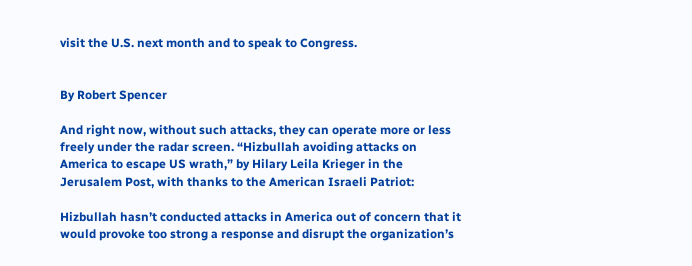visit the U.S. next month and to speak to Congress.


By Robert Spencer

And right now, without such attacks, they can operate more or less freely under the radar screen. “Hizbullah avoiding attacks on America to escape US wrath,” by Hilary Leila Krieger in the Jerusalem Post, with thanks to the American Israeli Patriot:

Hizbullah hasn’t conducted attacks in America out of concern that it would provoke too strong a response and disrupt the organization’s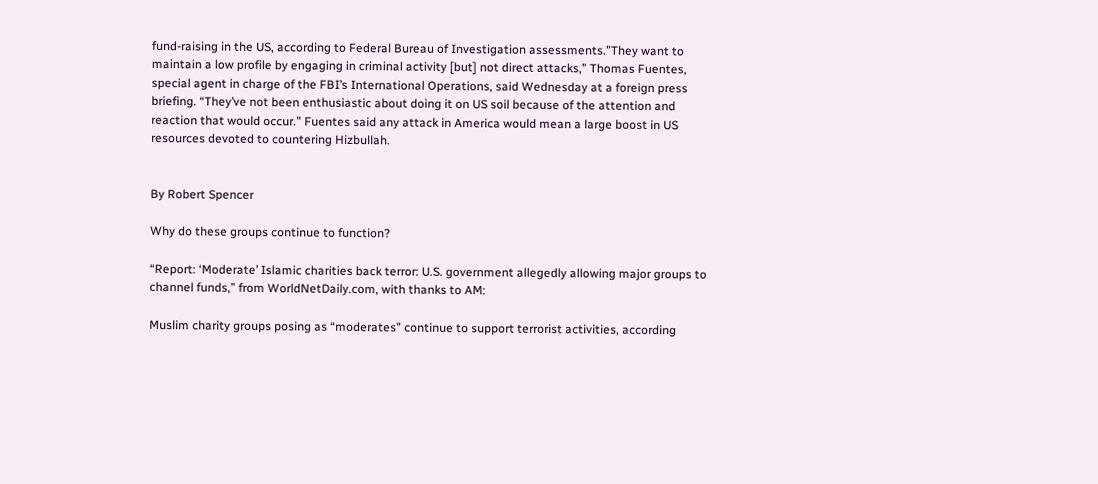fund-raising in the US, according to Federal Bureau of Investigation assessments.”They want to maintain a low profile by engaging in criminal activity [but] not direct attacks,” Thomas Fuentes, special agent in charge of the FBI’s International Operations, said Wednesday at a foreign press briefing. “They’ve not been enthusiastic about doing it on US soil because of the attention and reaction that would occur.” Fuentes said any attack in America would mean a large boost in US resources devoted to countering Hizbullah.


By Robert Spencer

Why do these groups continue to function?

“Report: ‘Moderate’ Islamic charities back terror: U.S. government allegedly allowing major groups to channel funds,” from WorldNetDaily.com, with thanks to AM:

Muslim charity groups posing as “moderates” continue to support terrorist activities, according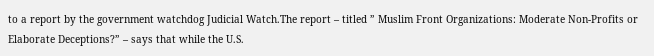to a report by the government watchdog Judicial Watch.The report – titled ” Muslim Front Organizations: Moderate Non-Profits or Elaborate Deceptions?” – says that while the U.S.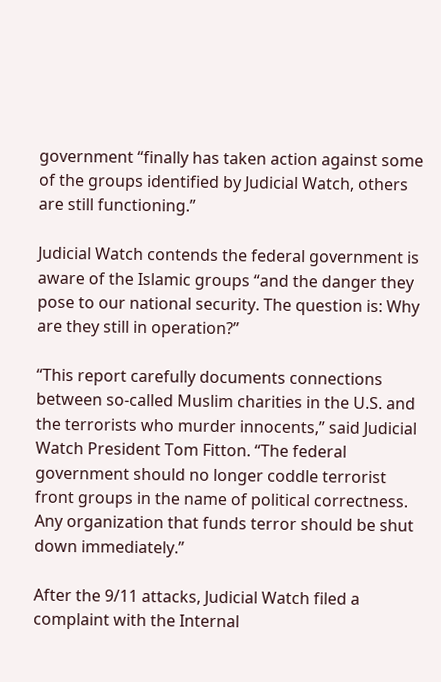government “finally has taken action against some of the groups identified by Judicial Watch, others are still functioning.”

Judicial Watch contends the federal government is aware of the Islamic groups “and the danger they pose to our national security. The question is: Why are they still in operation?”

“This report carefully documents connections between so-called Muslim charities in the U.S. and the terrorists who murder innocents,” said Judicial Watch President Tom Fitton. “The federal government should no longer coddle terrorist front groups in the name of political correctness. Any organization that funds terror should be shut down immediately.”

After the 9/11 attacks, Judicial Watch filed a complaint with the Internal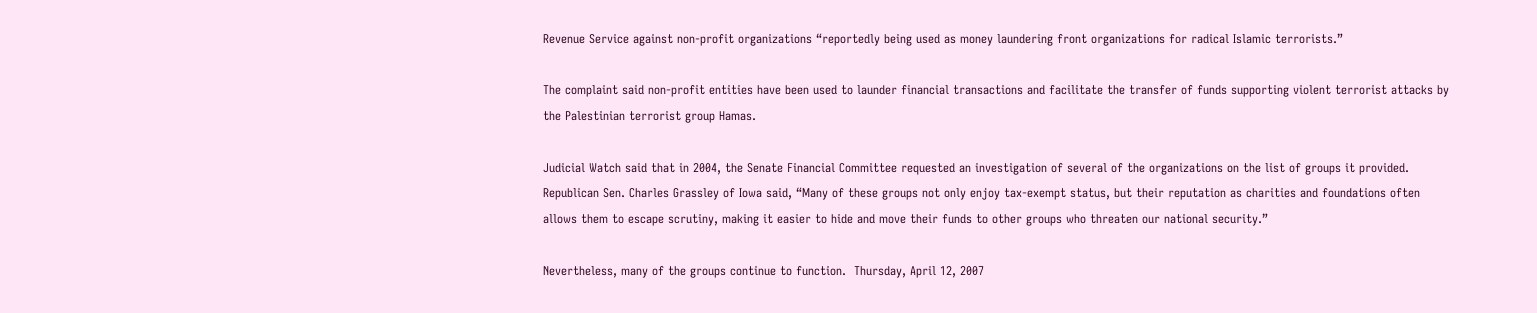Revenue Service against non-profit organizations “reportedly being used as money laundering front organizations for radical Islamic terrorists.”

The complaint said non-profit entities have been used to launder financial transactions and facilitate the transfer of funds supporting violent terrorist attacks by the Palestinian terrorist group Hamas.

Judicial Watch said that in 2004, the Senate Financial Committee requested an investigation of several of the organizations on the list of groups it provided. Republican Sen. Charles Grassley of Iowa said, “Many of these groups not only enjoy tax-exempt status, but their reputation as charities and foundations often allows them to escape scrutiny, making it easier to hide and move their funds to other groups who threaten our national security.”

Nevertheless, many of the groups continue to function.  Thursday, April 12, 2007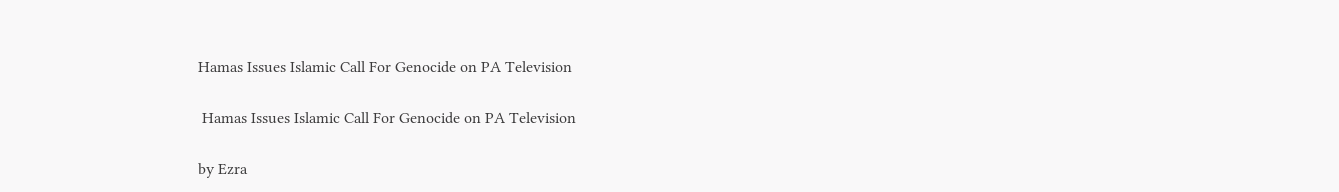Hamas Issues Islamic Call For Genocide on PA Television

 Hamas Issues Islamic Call For Genocide on PA Television

by Ezra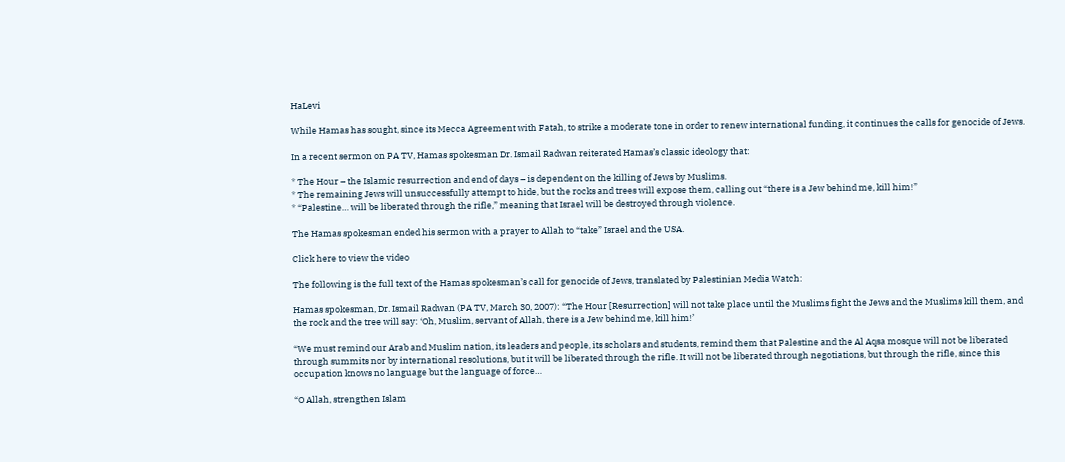HaLevi

While Hamas has sought, since its Mecca Agreement with Fatah, to strike a moderate tone in order to renew international funding, it continues the calls for genocide of Jews.

In a recent sermon on PA TV, Hamas spokesman Dr. Ismail Radwan reiterated Hamas’s classic ideology that:

* The Hour – the Islamic resurrection and end of days – is dependent on the killing of Jews by Muslims.
* The remaining Jews will unsuccessfully attempt to hide, but the rocks and trees will expose them, calling out “there is a Jew behind me, kill him!”
* “Palestine… will be liberated through the rifle,” meaning that Israel will be destroyed through violence.

The Hamas spokesman ended his sermon with a prayer to Allah to “take” Israel and the USA.

Click here to view the video

The following is the full text of the Hamas spokesman’s call for genocide of Jews, translated by Palestinian Media Watch:

Hamas spokesman, Dr. Ismail Radwan (PA TV, March 30, 2007): “The Hour [Resurrection] will not take place until the Muslims fight the Jews and the Muslims kill them, and the rock and the tree will say: ‘Oh, Muslim, servant of Allah, there is a Jew behind me, kill him!’

“We must remind our Arab and Muslim nation, its leaders and people, its scholars and students, remind them that Palestine and the Al Aqsa mosque will not be liberated through summits nor by international resolutions, but it will be liberated through the rifle. It will not be liberated through negotiations, but through the rifle, since this occupation knows no language but the language of force…

“O Allah, strengthen Islam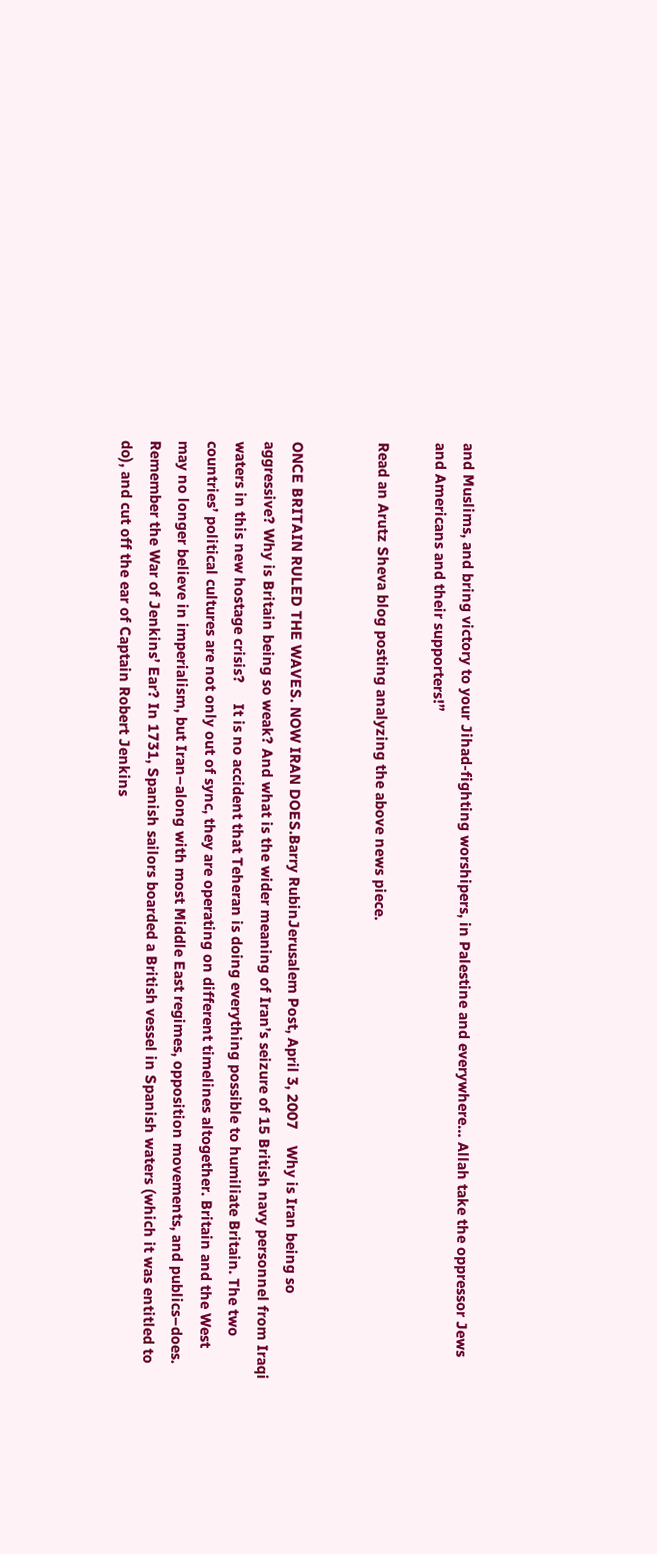and Muslims, and bring victory to your Jihad-fighting worshipers, in Palestine and everywhere… Allah take the oppressor Jews and Americans and their supporters!”

Read an Arutz Sheva blog posting analyzing the above news piece.


ONCE BRITAIN RULED THE WAVES. NOW IRAN DOES.Barry RubinJerusalem Post, April 3, 2007    Why is Iran being so aggressive? Why is Britain being so weak? And what is the wider meaning of Iran’s seizure of 15 British navy personnel from Iraqi waters in this new hostage crisis?     It is no accident that Teheran is doing everything possible to humiliate Britain. The two countries’ political cultures are not only out of sync, they are operating on different timelines altogether. Britain and the West may no longer believe in imperialism, but Iran–along with most Middle East regimes, opposition movements, and publics–does.     Remember the War of Jenkins’ Ear? In 1731, Spanish sailors boarded a British vessel in Spanish waters (which it was entitled to do), and cut off the ear of Captain Robert Jenkins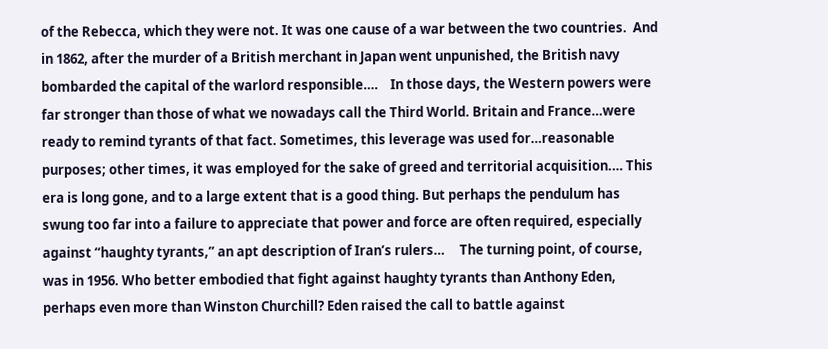of the Rebecca, which they were not. It was one cause of a war between the two countries.  And in 1862, after the murder of a British merchant in Japan went unpunished, the British navy bombarded the capital of the warlord responsible….    In those days, the Western powers were far stronger than those of what we nowadays call the Third World. Britain and France…were ready to remind tyrants of that fact. Sometimes, this leverage was used for…reasonable purposes; other times, it was employed for the sake of greed and territorial acquisition.… This era is long gone, and to a large extent that is a good thing. But perhaps the pendulum has swung too far into a failure to appreciate that power and force are often required, especially against “haughty tyrants,” an apt description of Iran’s rulers…     The turning point, of course, was in 1956. Who better embodied that fight against haughty tyrants than Anthony Eden, perhaps even more than Winston Churchill? Eden raised the call to battle against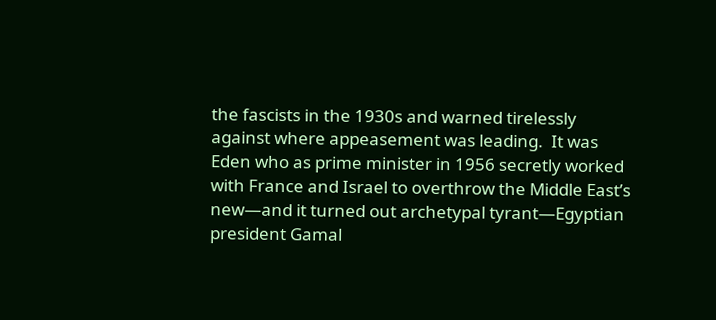the fascists in the 1930s and warned tirelessly against where appeasement was leading.  It was Eden who as prime minister in 1956 secretly worked with France and Israel to overthrow the Middle East’s new—and it turned out archetypal tyrant—Egyptian president Gamal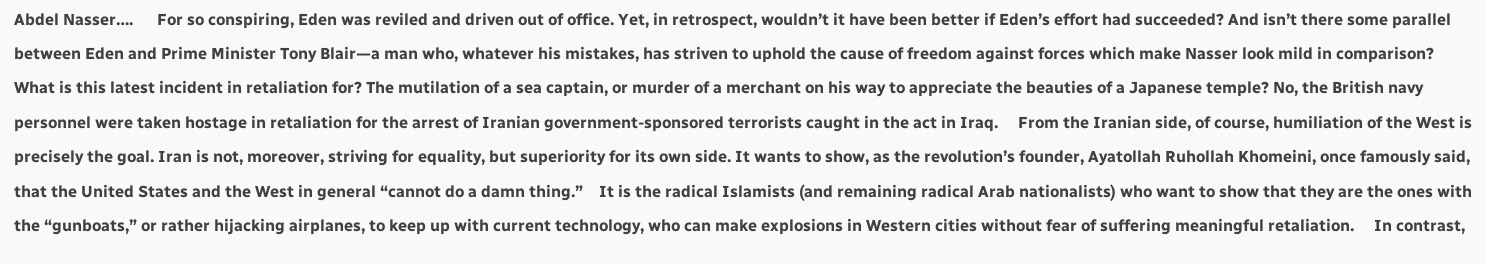Abdel Nasser….      For so conspiring, Eden was reviled and driven out of office. Yet, in retrospect, wouldn’t it have been better if Eden’s effort had succeeded? And isn’t there some parallel between Eden and Prime Minister Tony Blair—a man who, whatever his mistakes, has striven to uphold the cause of freedom against forces which make Nasser look mild in comparison?     What is this latest incident in retaliation for? The mutilation of a sea captain, or murder of a merchant on his way to appreciate the beauties of a Japanese temple? No, the British navy personnel were taken hostage in retaliation for the arrest of Iranian government-sponsored terrorists caught in the act in Iraq.     From the Iranian side, of course, humiliation of the West is precisely the goal. Iran is not, moreover, striving for equality, but superiority for its own side. It wants to show, as the revolution’s founder, Ayatollah Ruhollah Khomeini, once famously said, that the United States and the West in general “cannot do a damn thing.”    It is the radical Islamists (and remaining radical Arab nationalists) who want to show that they are the ones with the “gunboats,” or rather hijacking airplanes, to keep up with current technology, who can make explosions in Western cities without fear of suffering meaningful retaliation.     In contrast,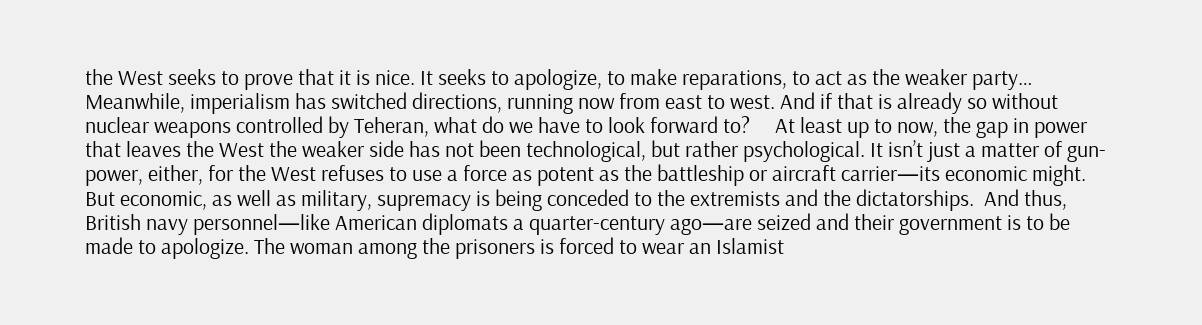the West seeks to prove that it is nice. It seeks to apologize, to make reparations, to act as the weaker party…   Meanwhile, imperialism has switched directions, running now from east to west. And if that is already so without nuclear weapons controlled by Teheran, what do we have to look forward to?     At least up to now, the gap in power that leaves the West the weaker side has not been technological, but rather psychological. It isn’t just a matter of gun-power, either, for the West refuses to use a force as potent as the battleship or aircraft carrier—its economic might. But economic, as well as military, supremacy is being conceded to the extremists and the dictatorships.  And thus, British navy personnel—like American diplomats a quarter-century ago—are seized and their government is to be made to apologize. The woman among the prisoners is forced to wear an Islamist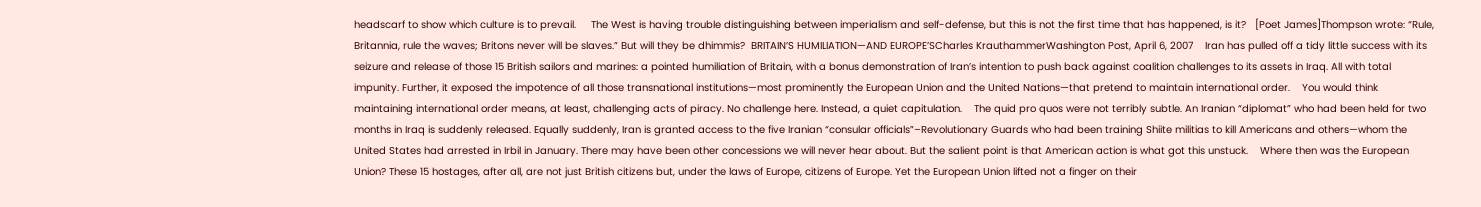headscarf to show which culture is to prevail.     The West is having trouble distinguishing between imperialism and self-defense, but this is not the first time that has happened, is it?   [Poet James]Thompson wrote: “Rule, Britannia, rule the waves; Britons never will be slaves.” But will they be dhimmis?  BRITAIN’S HUMILIATION—AND EUROPE’SCharles KrauthammerWashington Post, April 6, 2007    Iran has pulled off a tidy little success with its seizure and release of those 15 British sailors and marines: a pointed humiliation of Britain, with a bonus demonstration of Iran’s intention to push back against coalition challenges to its assets in Iraq. All with total impunity. Further, it exposed the impotence of all those transnational institutions—most prominently the European Union and the United Nations—that pretend to maintain international order.    You would think maintaining international order means, at least, challenging acts of piracy. No challenge here. Instead, a quiet capitulation.    The quid pro quos were not terribly subtle. An Iranian “diplomat” who had been held for two months in Iraq is suddenly released. Equally suddenly, Iran is granted access to the five Iranian “consular officials”–Revolutionary Guards who had been training Shiite militias to kill Americans and others—whom the United States had arrested in Irbil in January. There may have been other concessions we will never hear about. But the salient point is that American action is what got this unstuck.    Where then was the European Union? These 15 hostages, after all, are not just British citizens but, under the laws of Europe, citizens of Europe. Yet the European Union lifted not a finger on their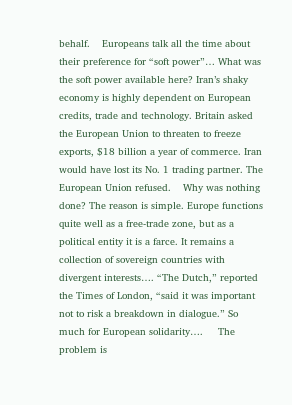behalf.    Europeans talk all the time about their preference for “soft power”… What was the soft power available here? Iran’s shaky economy is highly dependent on European credits, trade and technology. Britain asked the European Union to threaten to freeze exports, $18 billion a year of commerce. Iran would have lost its No. 1 trading partner. The European Union refused.    Why was nothing done? The reason is simple. Europe functions quite well as a free-trade zone, but as a political entity it is a farce. It remains a collection of sovereign countries with divergent interests…. “The Dutch,” reported the Times of London, “said it was important not to risk a breakdown in dialogue.” So much for European solidarity….     The problem is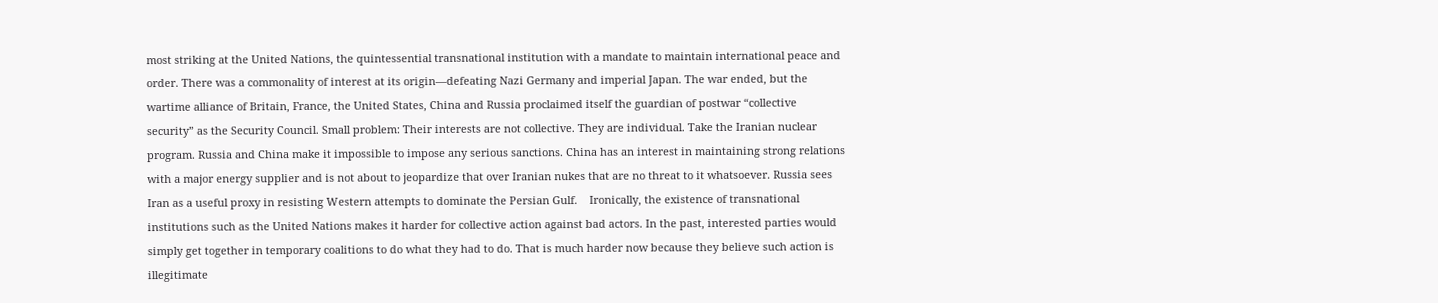most striking at the United Nations, the quintessential transnational institution with a mandate to maintain international peace and order. There was a commonality of interest at its origin—defeating Nazi Germany and imperial Japan. The war ended, but the wartime alliance of Britain, France, the United States, China and Russia proclaimed itself the guardian of postwar “collective security” as the Security Council. Small problem: Their interests are not collective. They are individual. Take the Iranian nuclear program. Russia and China make it impossible to impose any serious sanctions. China has an interest in maintaining strong relations with a major energy supplier and is not about to jeopardize that over Iranian nukes that are no threat to it whatsoever. Russia sees Iran as a useful proxy in resisting Western attempts to dominate the Persian Gulf.    Ironically, the existence of transnational institutions such as the United Nations makes it harder for collective action against bad actors. In the past, interested parties would simply get together in temporary coalitions to do what they had to do. That is much harder now because they believe such action is illegitimate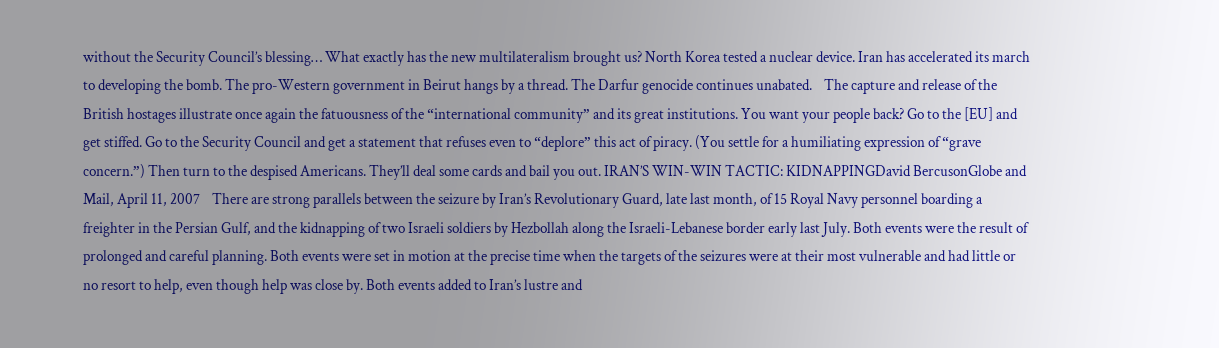without the Security Council’s blessing… What exactly has the new multilateralism brought us? North Korea tested a nuclear device. Iran has accelerated its march to developing the bomb. The pro-Western government in Beirut hangs by a thread. The Darfur genocide continues unabated.    The capture and release of the British hostages illustrate once again the fatuousness of the “international community” and its great institutions. You want your people back? Go to the [EU] and get stiffed. Go to the Security Council and get a statement that refuses even to “deplore” this act of piracy. (You settle for a humiliating expression of “grave concern.”) Then turn to the despised Americans. They’ll deal some cards and bail you out. IRAN’S WIN-WIN TACTIC: KIDNAPPINGDavid BercusonGlobe and Mail, April 11, 2007    There are strong parallels between the seizure by Iran’s Revolutionary Guard, late last month, of 15 Royal Navy personnel boarding a freighter in the Persian Gulf, and the kidnapping of two Israeli soldiers by Hezbollah along the Israeli-Lebanese border early last July. Both events were the result of prolonged and careful planning. Both events were set in motion at the precise time when the targets of the seizures were at their most vulnerable and had little or no resort to help, even though help was close by. Both events added to Iran’s lustre and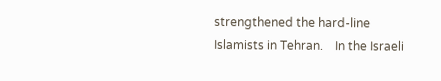strengthened the hard-line Islamists in Tehran.    In the Israeli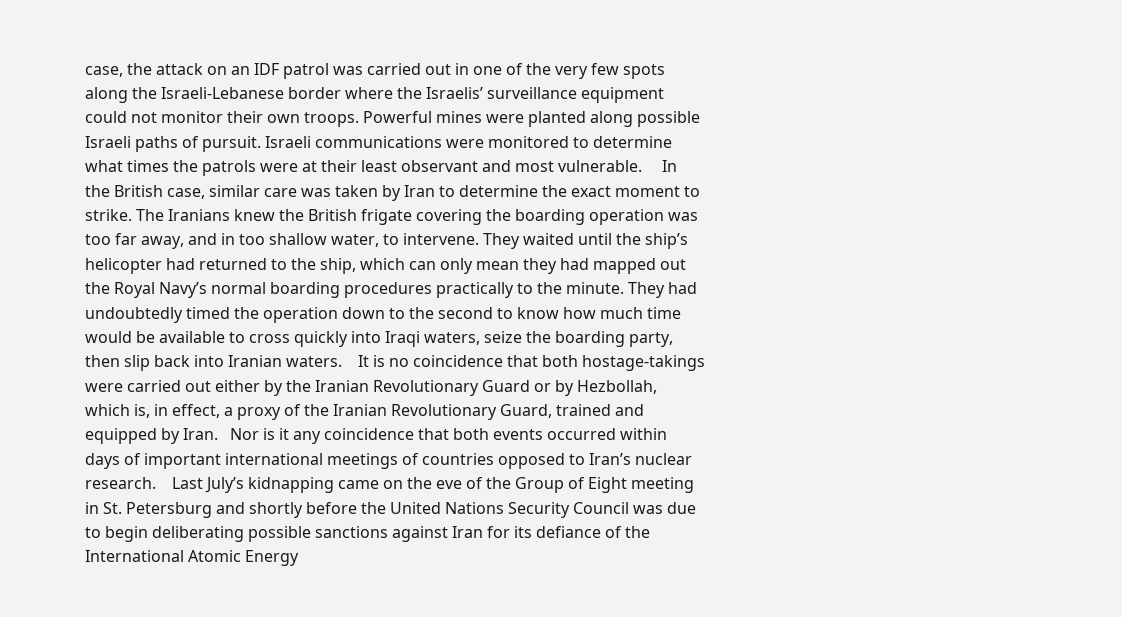case, the attack on an IDF patrol was carried out in one of the very few spots along the Israeli-Lebanese border where the Israelis’ surveillance equipment could not monitor their own troops. Powerful mines were planted along possible Israeli paths of pursuit. Israeli communications were monitored to determine what times the patrols were at their least observant and most vulnerable.     In the British case, similar care was taken by Iran to determine the exact moment to strike. The Iranians knew the British frigate covering the boarding operation was too far away, and in too shallow water, to intervene. They waited until the ship’s helicopter had returned to the ship, which can only mean they had mapped out the Royal Navy’s normal boarding procedures practically to the minute. They had undoubtedly timed the operation down to the second to know how much time would be available to cross quickly into Iraqi waters, seize the boarding party, then slip back into Iranian waters.    It is no coincidence that both hostage-takings were carried out either by the Iranian Revolutionary Guard or by Hezbollah, which is, in effect, a proxy of the Iranian Revolutionary Guard, trained and equipped by Iran.   Nor is it any coincidence that both events occurred within days of important international meetings of countries opposed to Iran’s nuclear research.    Last July’s kidnapping came on the eve of the Group of Eight meeting in St. Petersburg and shortly before the United Nations Security Council was due to begin deliberating possible sanctions against Iran for its defiance of the International Atomic Energy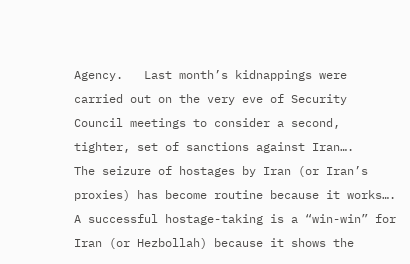Agency.   Last month’s kidnappings were carried out on the very eve of Security Council meetings to consider a second, tighter, set of sanctions against Iran….     The seizure of hostages by Iran (or Iran’s proxies) has become routine because it works…. A successful hostage-taking is a “win-win” for Iran (or Hezbollah) because it shows the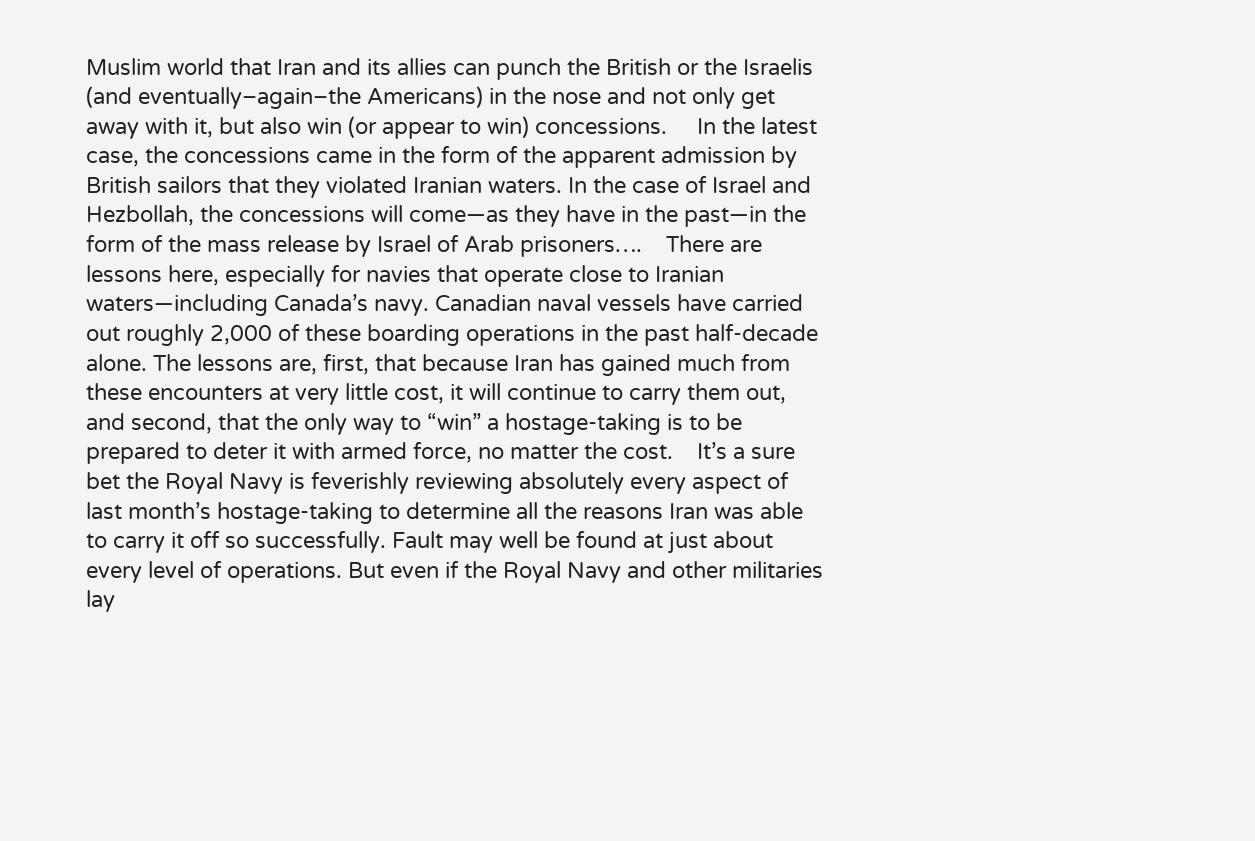Muslim world that Iran and its allies can punch the British or the Israelis (and eventually–again–the Americans) in the nose and not only get away with it, but also win (or appear to win) concessions.     In the latest case, the concessions came in the form of the apparent admission by British sailors that they violated Iranian waters. In the case of Israel and Hezbollah, the concessions will come—as they have in the past—in the form of the mass release by Israel of Arab prisoners….    There are lessons here, especially for navies that operate close to Iranian waters—including Canada’s navy. Canadian naval vessels have carried out roughly 2,000 of these boarding operations in the past half-decade alone. The lessons are, first, that because Iran has gained much from these encounters at very little cost, it will continue to carry them out, and second, that the only way to “win” a hostage-taking is to be prepared to deter it with armed force, no matter the cost.    It’s a sure bet the Royal Navy is feverishly reviewing absolutely every aspect of last month’s hostage-taking to determine all the reasons Iran was able to carry it off so successfully. Fault may well be found at just about every level of operations. But even if the Royal Navy and other militaries lay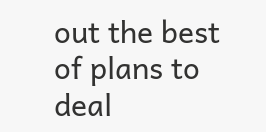out the best of plans to deal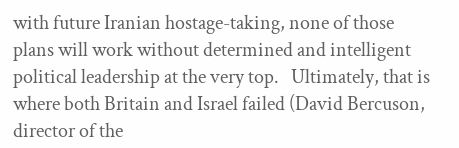with future Iranian hostage-taking, none of those plans will work without determined and intelligent political leadership at the very top.   Ultimately, that is where both Britain and Israel failed (David Bercuson, director of the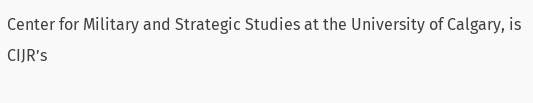Center for Military and Strategic Studies at the University of Calgary, is CIJR’s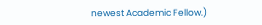newest Academic Fellow.)